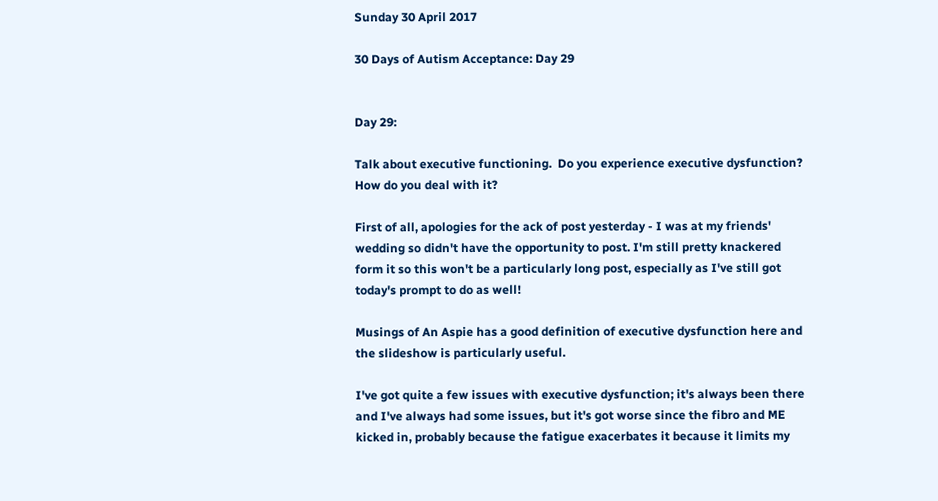Sunday 30 April 2017

30 Days of Autism Acceptance: Day 29


Day 29:

Talk about executive functioning.  Do you experience executive dysfunction?  How do you deal with it?

First of all, apologies for the ack of post yesterday - I was at my friends' wedding so didn't have the opportunity to post. I'm still pretty knackered form it so this won't be a particularly long post, especially as I've still got today's prompt to do as well!

Musings of An Aspie has a good definition of executive dysfunction here and the slideshow is particularly useful.

I've got quite a few issues with executive dysfunction; it's always been there and I've always had some issues, but it's got worse since the fibro and ME kicked in, probably because the fatigue exacerbates it because it limits my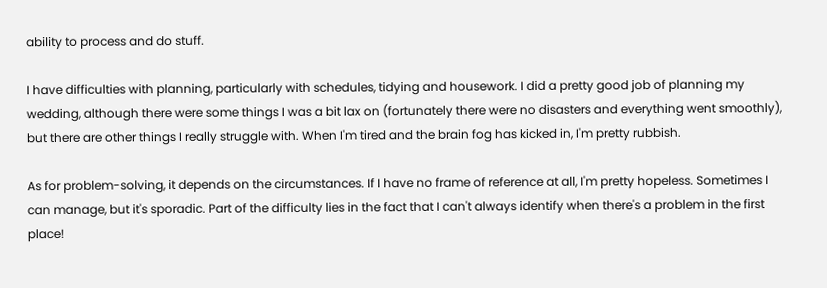ability to process and do stuff.

I have difficulties with planning, particularly with schedules, tidying and housework. I did a pretty good job of planning my wedding, although there were some things I was a bit lax on (fortunately there were no disasters and everything went smoothly), but there are other things I really struggle with. When I'm tired and the brain fog has kicked in, I'm pretty rubbish.

As for problem-solving, it depends on the circumstances. If I have no frame of reference at all, I'm pretty hopeless. Sometimes I can manage, but it's sporadic. Part of the difficulty lies in the fact that I can't always identify when there's a problem in the first place!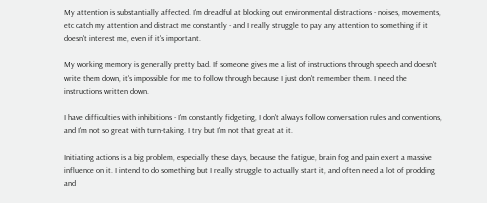My attention is substantially affected. I'm dreadful at blocking out environmental distractions - noises, movements, etc catch my attention and distract me constantly - and I really struggle to pay any attention to something if it doesn't interest me, even if it's important.

My working memory is generally pretty bad. If someone gives me a list of instructions through speech and doesn't write them down, it's impossible for me to follow through because I just don't remember them. I need the instructions written down.

I have difficulties with inhibitions - I'm constantly fidgeting, I don't always follow conversation rules and conventions, and I'm not so great with turn-taking. I try but I'm not that great at it.

Initiating actions is a big problem, especially these days, because the fatigue, brain fog and pain exert a massive influence on it. I intend to do something but I really struggle to actually start it, and often need a lot of prodding and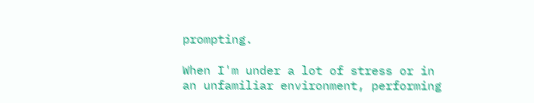prompting.

When I'm under a lot of stress or in an unfamiliar environment, performing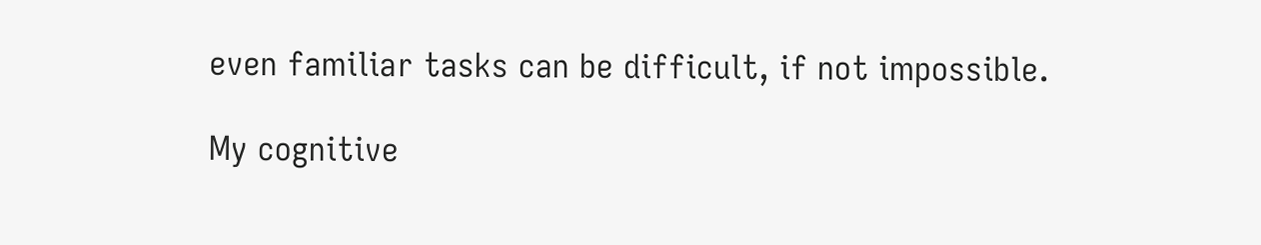even familiar tasks can be difficult, if not impossible.

My cognitive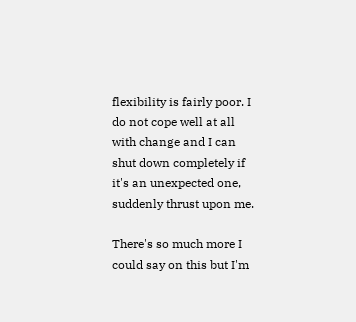flexibility is fairly poor. I do not cope well at all with change and I can shut down completely if it's an unexpected one, suddenly thrust upon me.

There's so much more I could say on this but I'm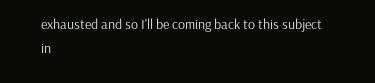exhausted and so I'll be coming back to this subject in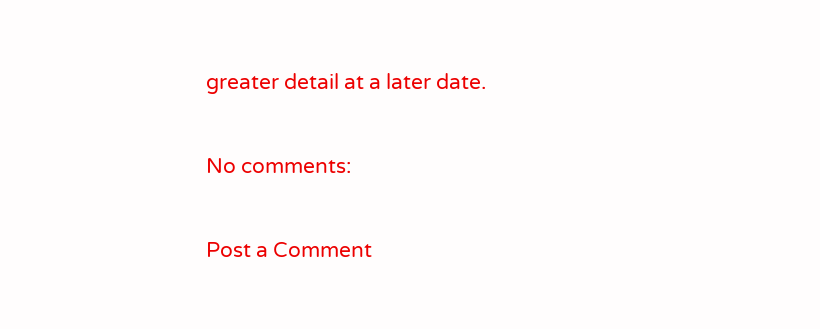greater detail at a later date.

No comments:

Post a Comment